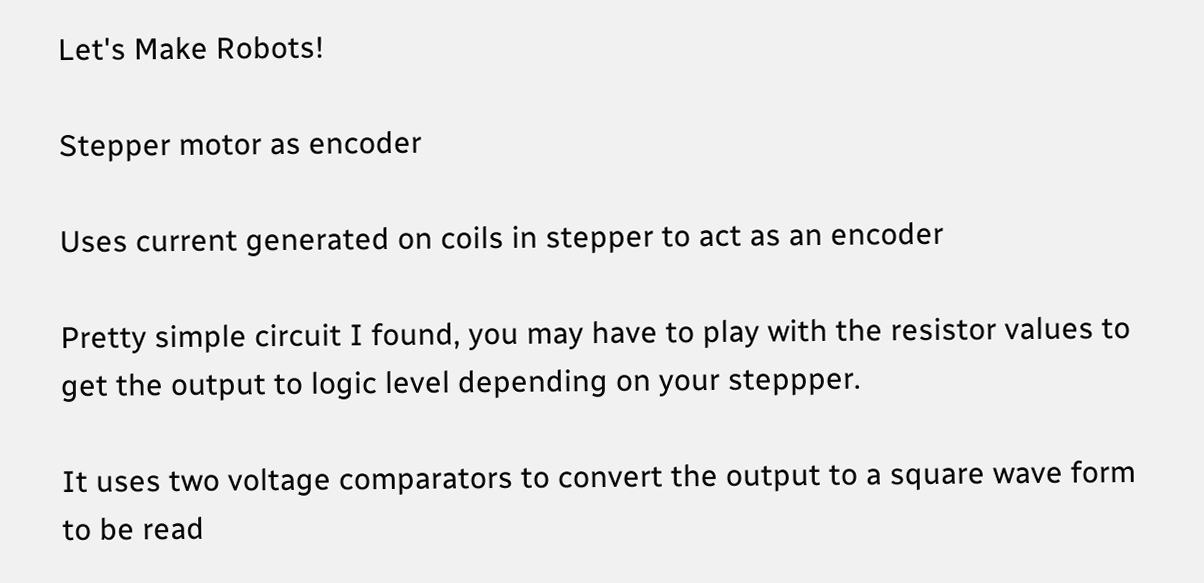Let's Make Robots!

Stepper motor as encoder

Uses current generated on coils in stepper to act as an encoder

Pretty simple circuit I found, you may have to play with the resistor values to get the output to logic level depending on your steppper.

It uses two voltage comparators to convert the output to a square wave form to be read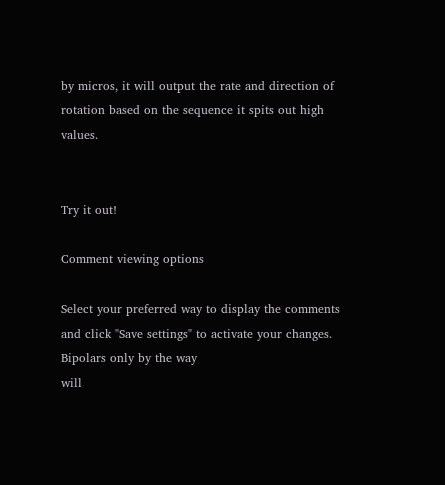by micros, it will output the rate and direction of rotation based on the sequence it spits out high values.


Try it out!

Comment viewing options

Select your preferred way to display the comments and click "Save settings" to activate your changes.
Bipolars only by the way
will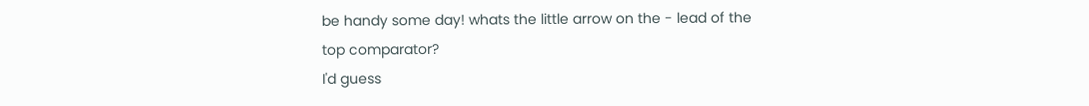be handy some day! whats the little arrow on the - lead of the top comparator?
I'd guess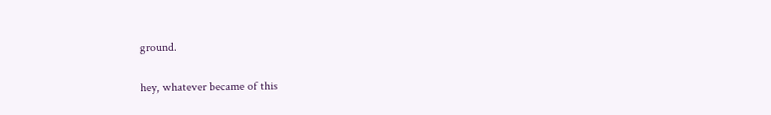ground.

hey, whatever became of this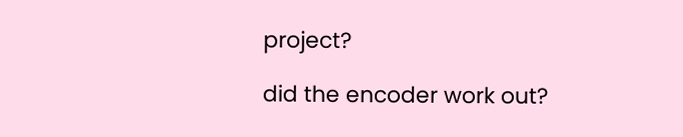project?

did the encoder work out?